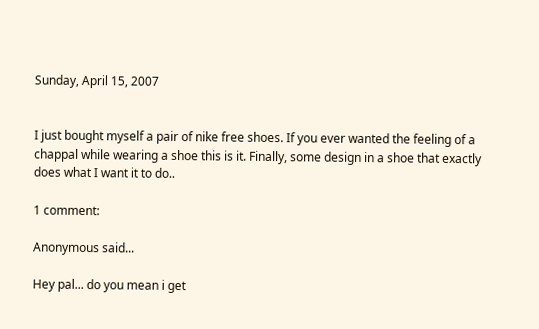Sunday, April 15, 2007


I just bought myself a pair of nike free shoes. If you ever wanted the feeling of a chappal while wearing a shoe this is it. Finally, some design in a shoe that exactly does what I want it to do..

1 comment:

Anonymous said...

Hey pal... do you mean i get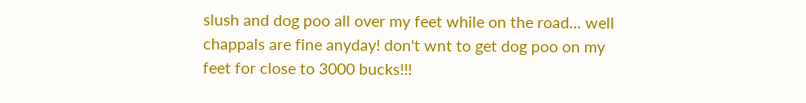slush and dog poo all over my feet while on the road... well chappals are fine anyday! don't wnt to get dog poo on my feet for close to 3000 bucks!!!